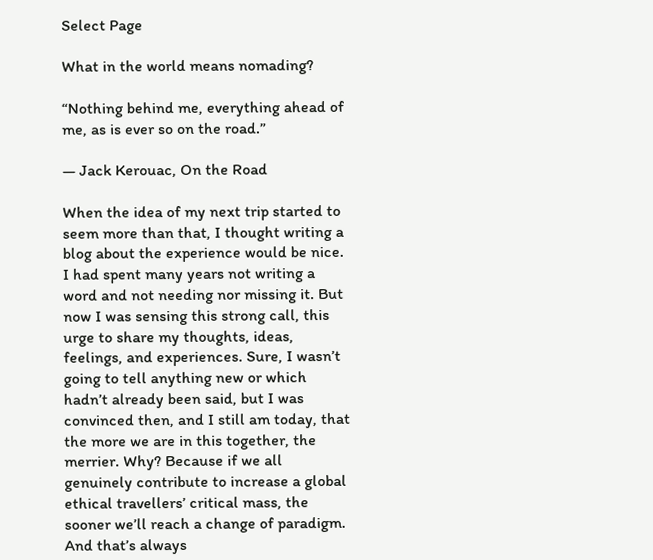Select Page

What in the world means nomading?

“Nothing behind me, everything ahead of me, as is ever so on the road.”

― Jack Kerouac, On the Road

When the idea of my next trip started to seem more than that, I thought writing a blog about the experience would be nice. I had spent many years not writing a word and not needing nor missing it. But now I was sensing this strong call, this urge to share my thoughts, ideas, feelings, and experiences. Sure, I wasn’t going to tell anything new or which hadn’t already been said, but I was convinced then, and I still am today, that the more we are in this together, the merrier. Why? Because if we all genuinely contribute to increase a global ethical travellers’ critical mass, the sooner we’ll reach a change of paradigm. And that’s always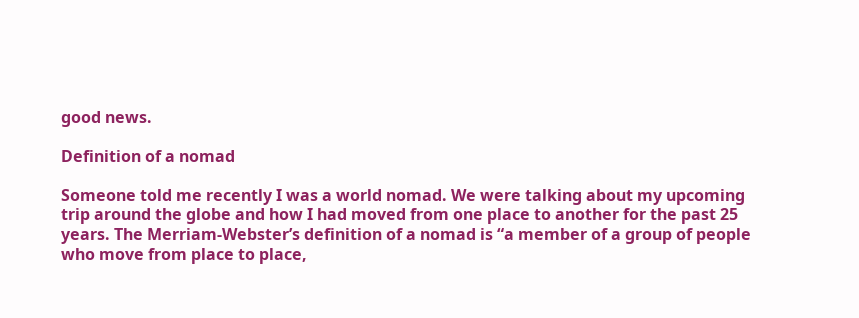good news.

Definition of a nomad

Someone told me recently I was a world nomad. We were talking about my upcoming trip around the globe and how I had moved from one place to another for the past 25 years. The Merriam-Webster’s definition of a nomad is “a member of a group of people who move from place to place,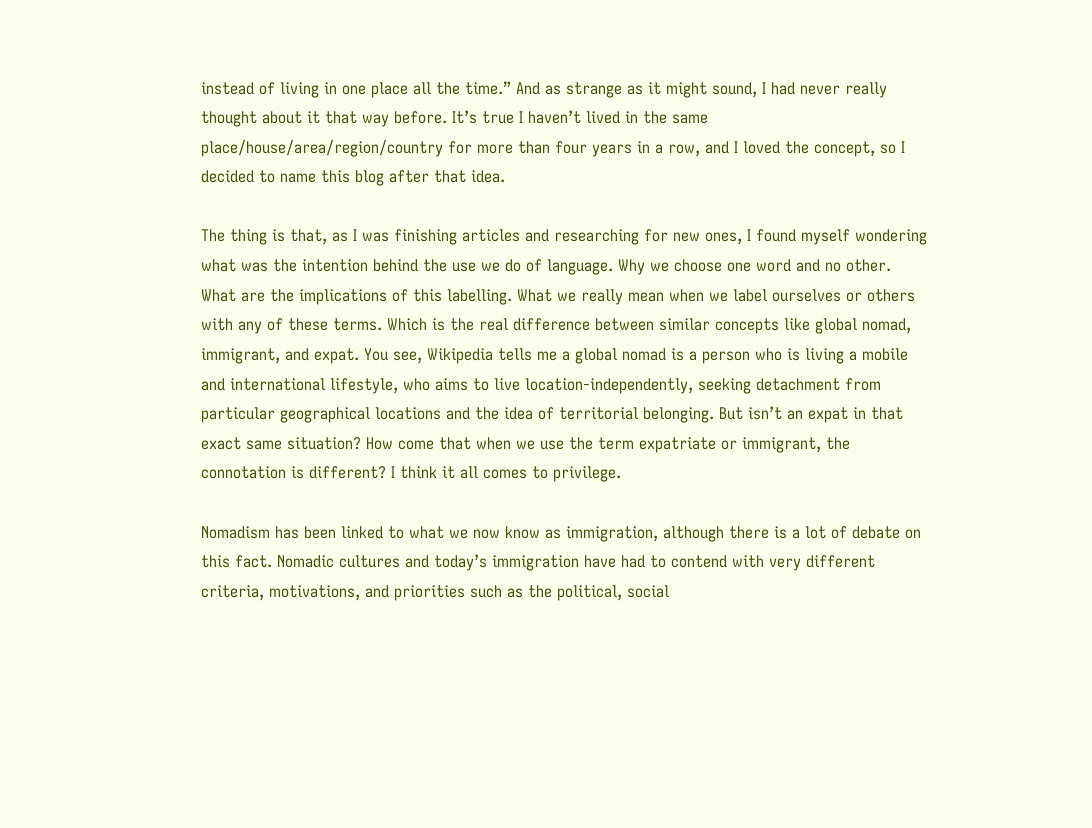instead of living in one place all the time.” And as strange as it might sound, I had never really thought about it that way before. It’s true I haven’t lived in the same place/house/area/region/country for more than four years in a row, and I loved the concept, so I decided to name this blog after that idea.

The thing is that, as I was finishing articles and researching for new ones, I found myself wondering what was the intention behind the use we do of language. Why we choose one word and no other. What are the implications of this labelling. What we really mean when we label ourselves or others with any of these terms. Which is the real difference between similar concepts like global nomad, immigrant, and expat. You see, Wikipedia tells me a global nomad is a person who is living a mobile and international lifestyle, who aims to live location-independently, seeking detachment from particular geographical locations and the idea of territorial belonging. But isn’t an expat in that exact same situation? How come that when we use the term expatriate or immigrant, the connotation is different? I think it all comes to privilege.

Nomadism has been linked to what we now know as immigration, although there is a lot of debate on this fact. Nomadic cultures and today’s immigration have had to contend with very different criteria, motivations, and priorities such as the political, social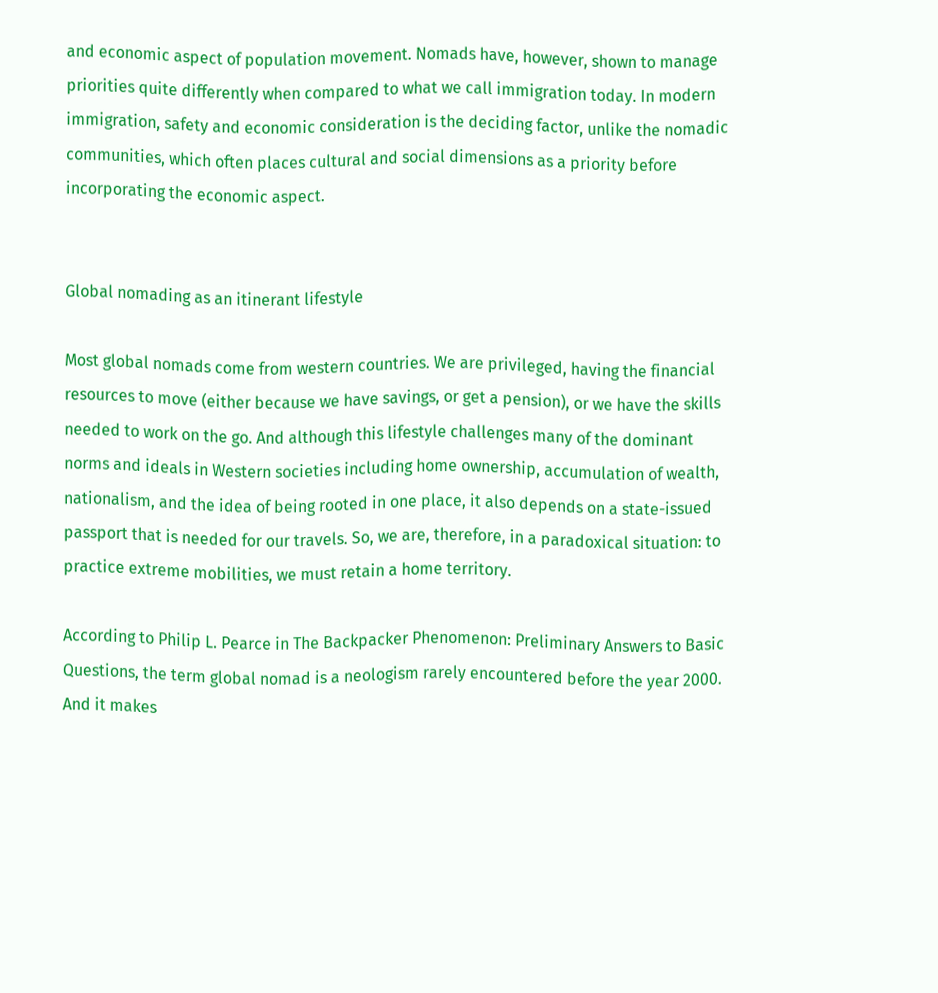and economic aspect of population movement. Nomads have, however, shown to manage priorities quite differently when compared to what we call immigration today. In modern immigration, safety and economic consideration is the deciding factor, unlike the nomadic communities, which often places cultural and social dimensions as a priority before incorporating the economic aspect.


Global nomading as an itinerant lifestyle

Most global nomads come from western countries. We are privileged, having the financial resources to move (either because we have savings, or get a pension), or we have the skills needed to work on the go. And although this lifestyle challenges many of the dominant norms and ideals in Western societies including home ownership, accumulation of wealth, nationalism, and the idea of being rooted in one place, it also depends on a state-issued passport that is needed for our travels. So, we are, therefore, in a paradoxical situation: to practice extreme mobilities, we must retain a home territory.

According to Philip L. Pearce in The Backpacker Phenomenon: Preliminary Answers to Basic Questions, the term global nomad is a neologism rarely encountered before the year 2000. And it makes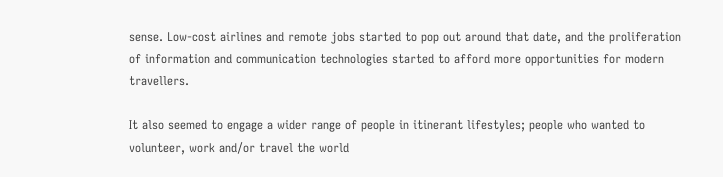sense. Low-cost airlines and remote jobs started to pop out around that date, and the proliferation of information and communication technologies started to afford more opportunities for modern travellers.

It also seemed to engage a wider range of people in itinerant lifestyles; people who wanted to volunteer, work and/or travel the world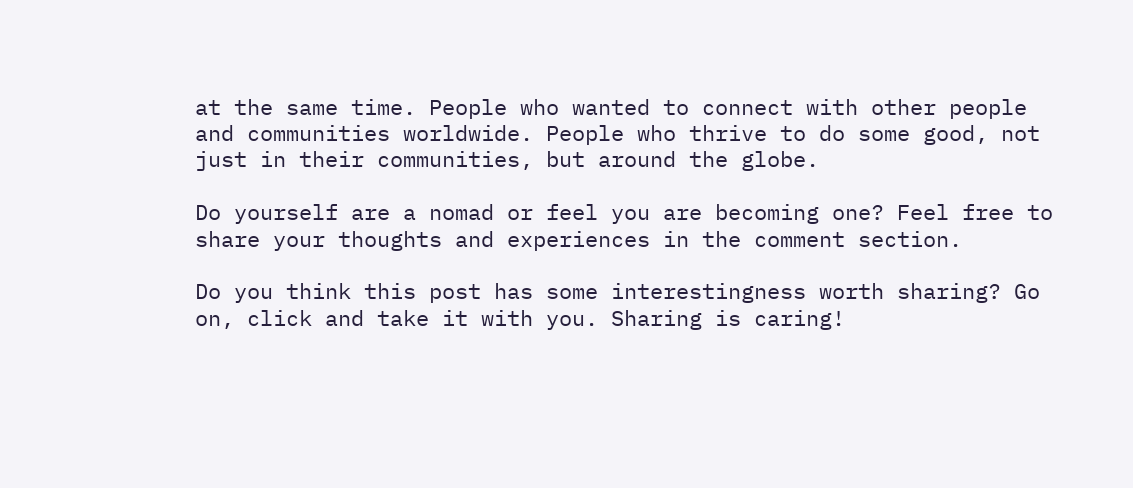at the same time. People who wanted to connect with other people and communities worldwide. People who thrive to do some good, not just in their communities, but around the globe.

Do yourself are a nomad or feel you are becoming one? Feel free to share your thoughts and experiences in the comment section.

Do you think this post has some interestingness worth sharing? Go on, click and take it with you. Sharing is caring!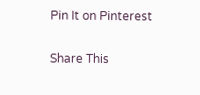Pin It on Pinterest

Share This